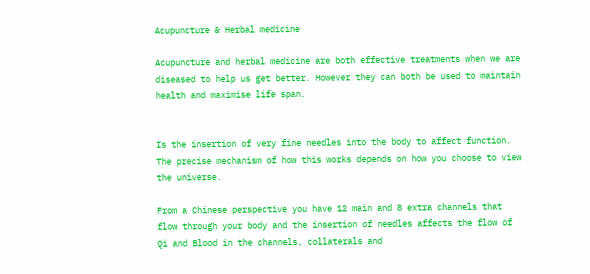Acupuncture & Herbal medicine

Acupuncture and herbal medicine are both effective treatments when we are diseased to help us get better. However they can both be used to maintain health and maximise life span.


Is the insertion of very fine needles into the body to affect function. The precise mechanism of how this works depends on how you choose to view the universe.

From a Chinese perspective you have 12 main and 8 extra channels that flow through your body and the insertion of needles affects the flow of Qi and Blood in the channels, collaterals and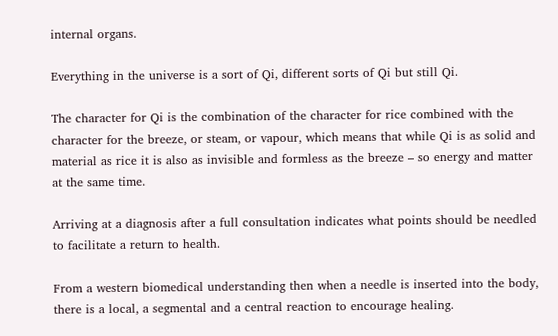internal organs.

Everything in the universe is a sort of Qi, different sorts of Qi but still Qi.

The character for Qi is the combination of the character for rice combined with the character for the breeze, or steam, or vapour, which means that while Qi is as solid and material as rice it is also as invisible and formless as the breeze – so energy and matter at the same time.

Arriving at a diagnosis after a full consultation indicates what points should be needled to facilitate a return to health.

From a western biomedical understanding then when a needle is inserted into the body, there is a local, a segmental and a central reaction to encourage healing.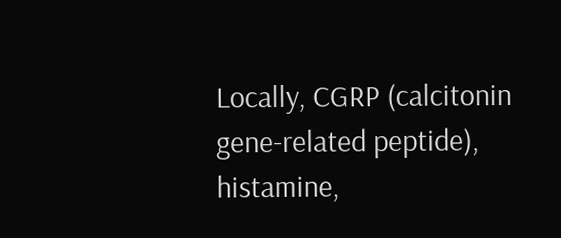Locally, CGRP (calcitonin gene-related peptide), histamine,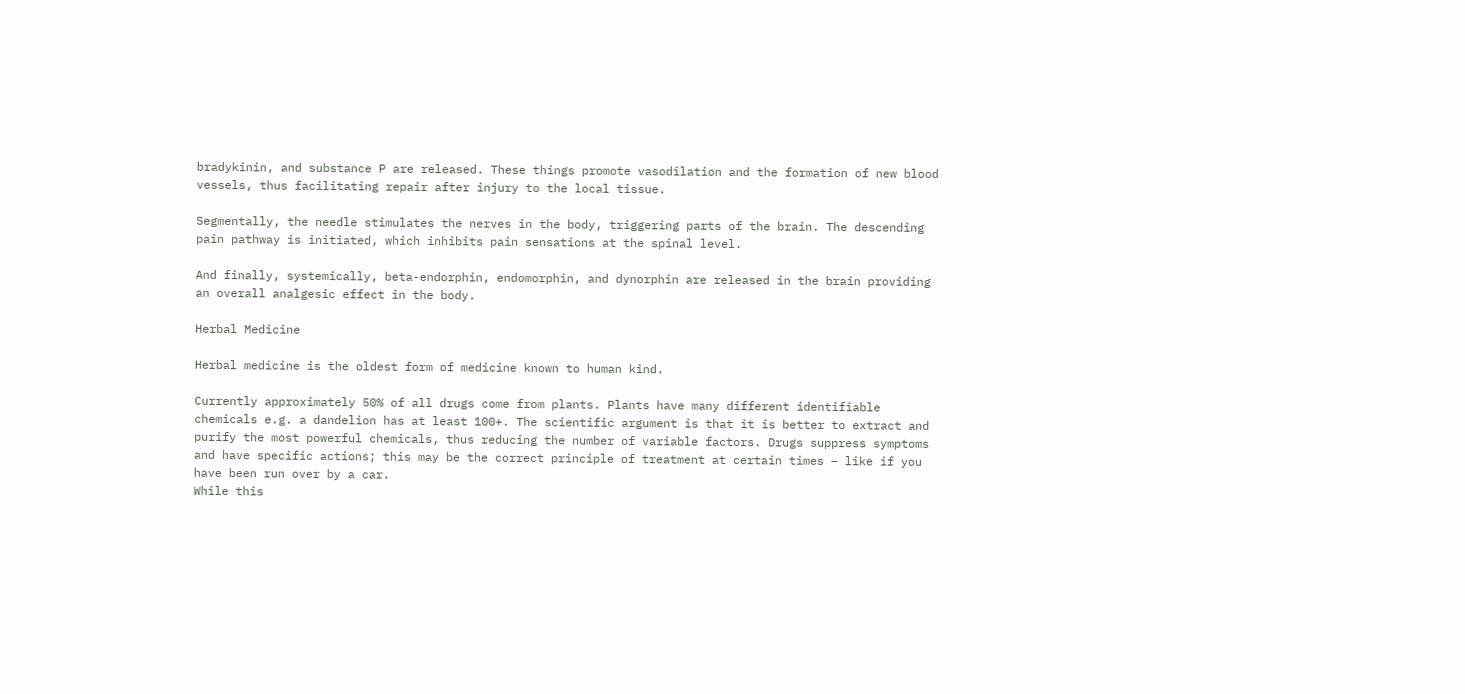bradykinin, and substance P are released. These things promote vasodilation and the formation of new blood vessels, thus facilitating repair after injury to the local tissue.

Segmentally, the needle stimulates the nerves in the body, triggering parts of the brain. The descending pain pathway is initiated, which inhibits pain sensations at the spinal level.

And finally, systemically, beta-endorphin, endomorphin, and dynorphin are released in the brain providing an overall analgesic effect in the body.

Herbal Medicine

Herbal medicine is the oldest form of medicine known to human kind.

Currently approximately 50% of all drugs come from plants. Plants have many different identifiable chemicals e.g. a dandelion has at least 100+. The scientific argument is that it is better to extract and purify the most powerful chemicals, thus reducing the number of variable factors. Drugs suppress symptoms and have specific actions; this may be the correct principle of treatment at certain times – like if you have been run over by a car.
While this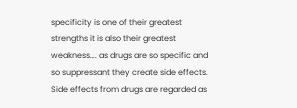specificity is one of their greatest strengths it is also their greatest weakness…. as drugs are so specific and so suppressant they create side effects.
Side effects from drugs are regarded as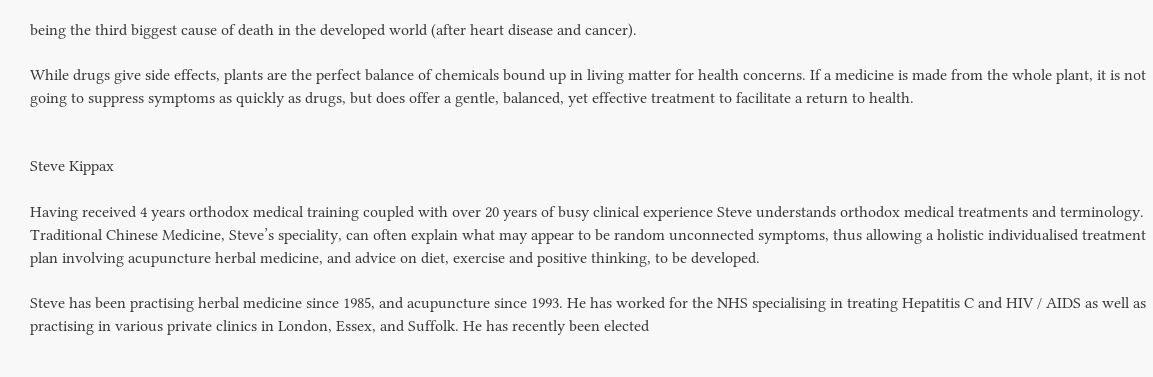being the third biggest cause of death in the developed world (after heart disease and cancer).

While drugs give side effects, plants are the perfect balance of chemicals bound up in living matter for health concerns. If a medicine is made from the whole plant, it is not going to suppress symptoms as quickly as drugs, but does offer a gentle, balanced, yet effective treatment to facilitate a return to health.


Steve Kippax

Having received 4 years orthodox medical training coupled with over 20 years of busy clinical experience Steve understands orthodox medical treatments and terminology. Traditional Chinese Medicine, Steve’s speciality, can often explain what may appear to be random unconnected symptoms, thus allowing a holistic individualised treatment plan involving acupuncture herbal medicine, and advice on diet, exercise and positive thinking, to be developed.

Steve has been practising herbal medicine since 1985, and acupuncture since 1993. He has worked for the NHS specialising in treating Hepatitis C and HIV / AIDS as well as practising in various private clinics in London, Essex, and Suffolk. He has recently been elected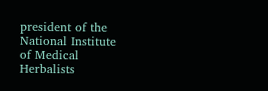president of the National Institute of Medical Herbalists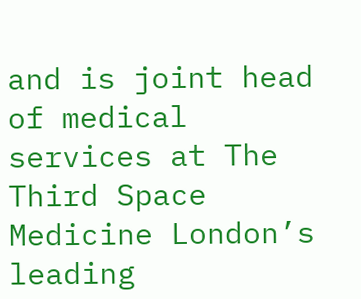and is joint head of medical services at The Third Space Medicine London’s leading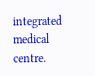integrated medical centre.